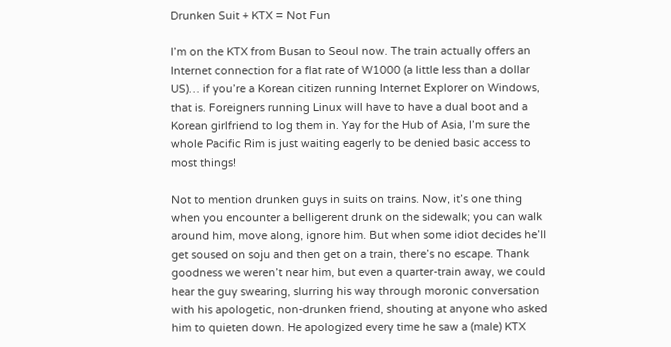Drunken Suit + KTX = Not Fun

I’m on the KTX from Busan to Seoul now. The train actually offers an Internet connection for a flat rate of W1000 (a little less than a dollar US)… if you’re a Korean citizen running Internet Explorer on Windows, that is. Foreigners running Linux will have to have a dual boot and a Korean girlfriend to log them in. Yay for the Hub of Asia, I’m sure the whole Pacific Rim is just waiting eagerly to be denied basic access to most things!

Not to mention drunken guys in suits on trains. Now, it’s one thing when you encounter a belligerent drunk on the sidewalk; you can walk around him, move along, ignore him. But when some idiot decides he’ll get soused on soju and then get on a train, there’s no escape. Thank goodness we weren’t near him, but even a quarter-train away, we could hear the guy swearing, slurring his way through moronic conversation with his apologetic, non-drunken friend, shouting at anyone who asked him to quieten down. He apologized every time he saw a (male) KTX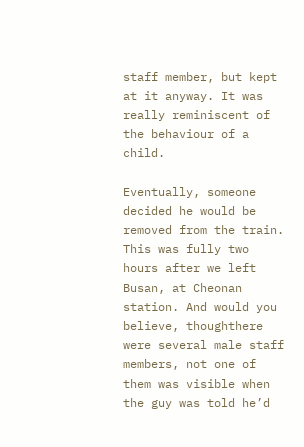staff member, but kept at it anyway. It was really reminiscent of the behaviour of a child.

Eventually, someone decided he would be removed from the train. This was fully two hours after we left Busan, at Cheonan station. And would you believe, thoughthere were several male staff members, not one of them was visible when the guy was told he’d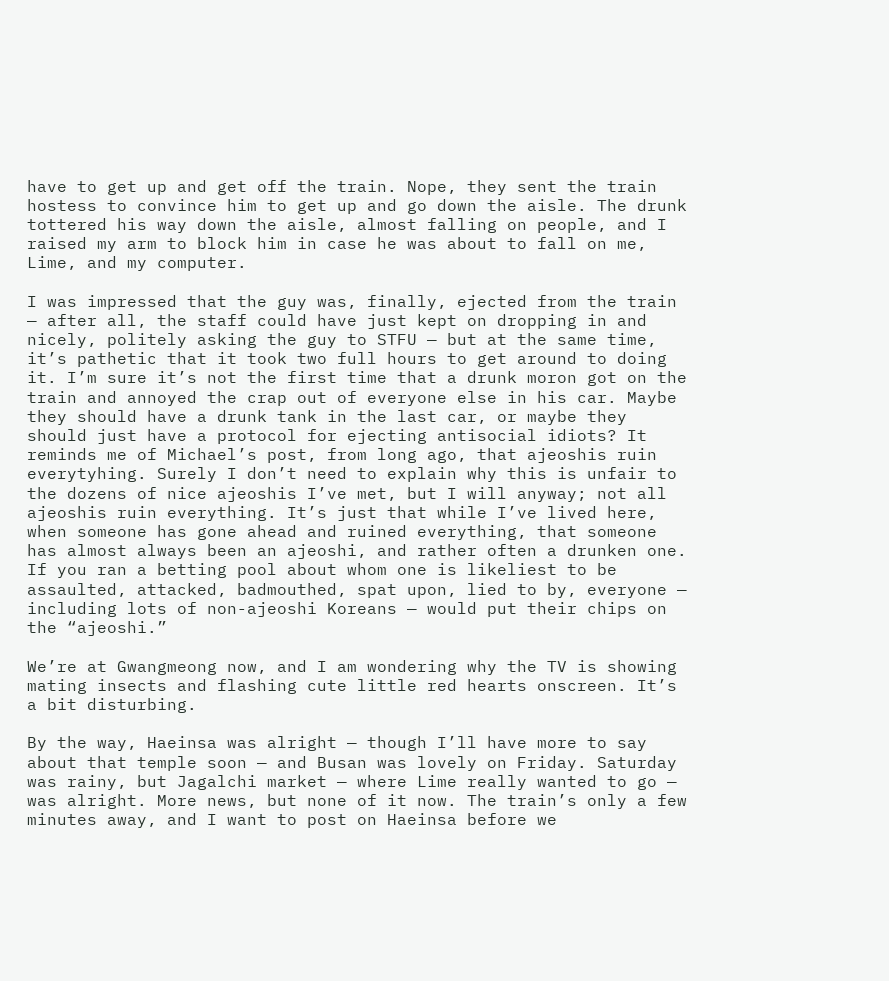have to get up and get off the train. Nope, they sent the train hostess to convince him to get up and go down the aisle. The drunk tottered his way down the aisle, almost falling on people, and I raised my arm to block him in case he was about to fall on me, Lime, and my computer.

I was impressed that the guy was, finally, ejected from the train — after all, the staff could have just kept on dropping in and nicely, politely asking the guy to STFU — but at the same time, it’s pathetic that it took two full hours to get around to doing it. I’m sure it’s not the first time that a drunk moron got on the train and annoyed the crap out of everyone else in his car. Maybe they should have a drunk tank in the last car, or maybe they should just have a protocol for ejecting antisocial idiots? It reminds me of Michael’s post, from long ago, that ajeoshis ruin everytyhing. Surely I don’t need to explain why this is unfair to the dozens of nice ajeoshis I’ve met, but I will anyway; not all ajeoshis ruin everything. It’s just that while I’ve lived here, when someone has gone ahead and ruined everything, that someone has almost always been an ajeoshi, and rather often a drunken one. If you ran a betting pool about whom one is likeliest to be assaulted, attacked, badmouthed, spat upon, lied to by, everyone — including lots of non-ajeoshi Koreans — would put their chips on the “ajeoshi.”

We’re at Gwangmeong now, and I am wondering why the TV is showing mating insects and flashing cute little red hearts onscreen. It’s a bit disturbing.

By the way, Haeinsa was alright — though I’ll have more to say about that temple soon — and Busan was lovely on Friday. Saturday was rainy, but Jagalchi market — where Lime really wanted to go — was alright. More news, but none of it now. The train’s only a few minutes away, and I want to post on Haeinsa before we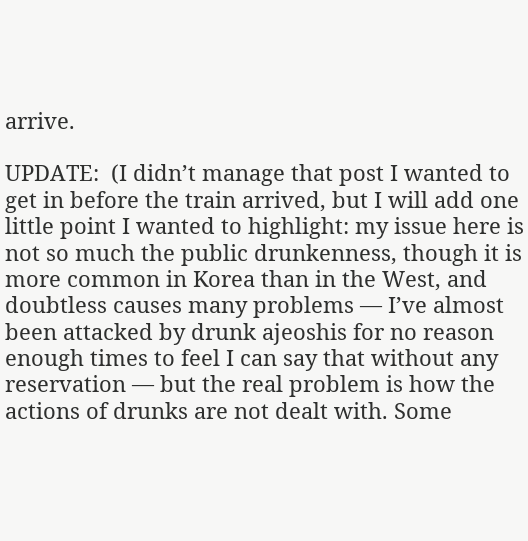arrive.

UPDATE:  (I didn’t manage that post I wanted to get in before the train arrived, but I will add one little point I wanted to highlight: my issue here is not so much the public drunkenness, though it is more common in Korea than in the West, and doubtless causes many problems — I’ve almost been attacked by drunk ajeoshis for no reason enough times to feel I can say that without any reservation — but the real problem is how the actions of drunks are not dealt with. Some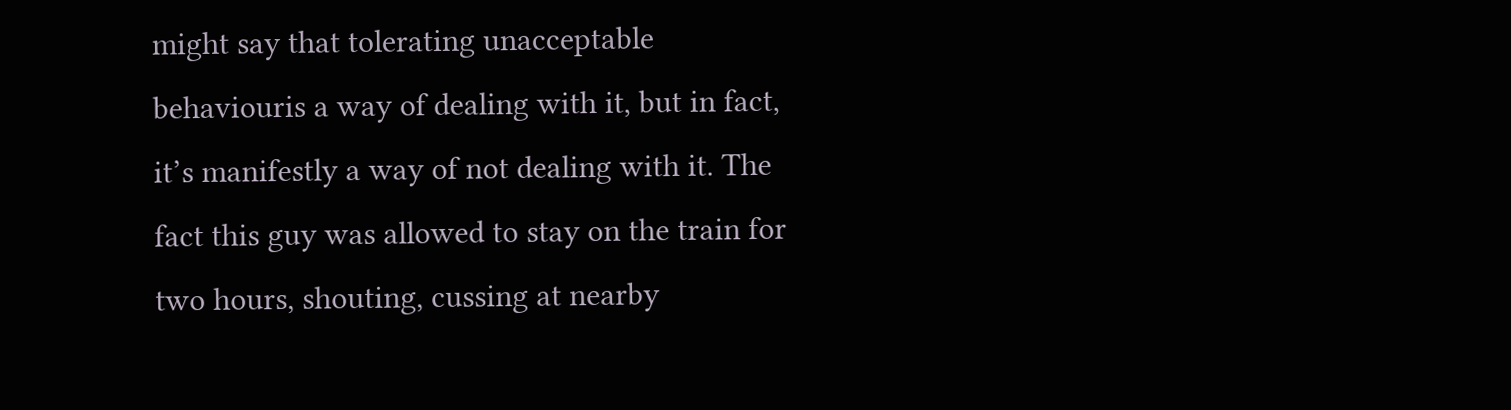might say that tolerating unacceptable behaviouris a way of dealing with it, but in fact, it’s manifestly a way of not dealing with it. The fact this guy was allowed to stay on the train for two hours, shouting, cussing at nearby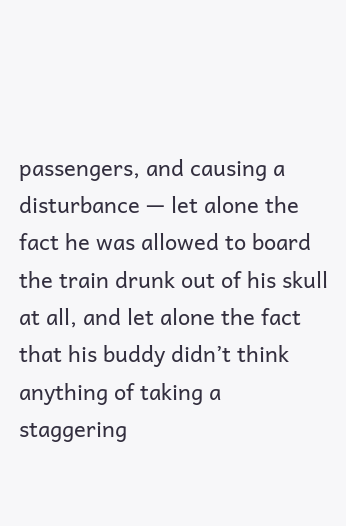passengers, and causing a disturbance — let alone the fact he was allowed to board the train drunk out of his skull at all, and let alone the fact that his buddy didn’t think anything of taking a staggering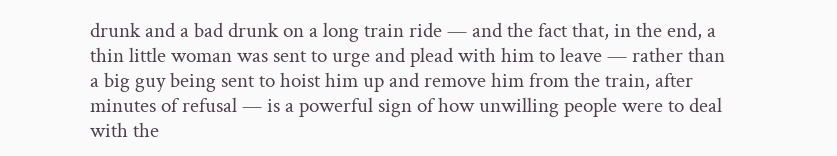drunk and a bad drunk on a long train ride — and the fact that, in the end, a thin little woman was sent to urge and plead with him to leave — rather than a big guy being sent to hoist him up and remove him from the train, after minutes of refusal — is a powerful sign of how unwilling people were to deal with the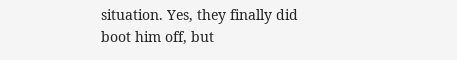situation. Yes, they finally did boot him off, but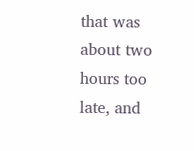that was about two hours too late, and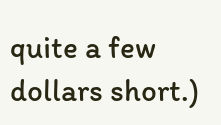quite a few dollars short.)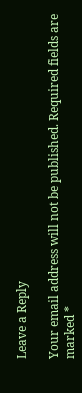Leave a Reply

Your email address will not be published. Required fields are marked *